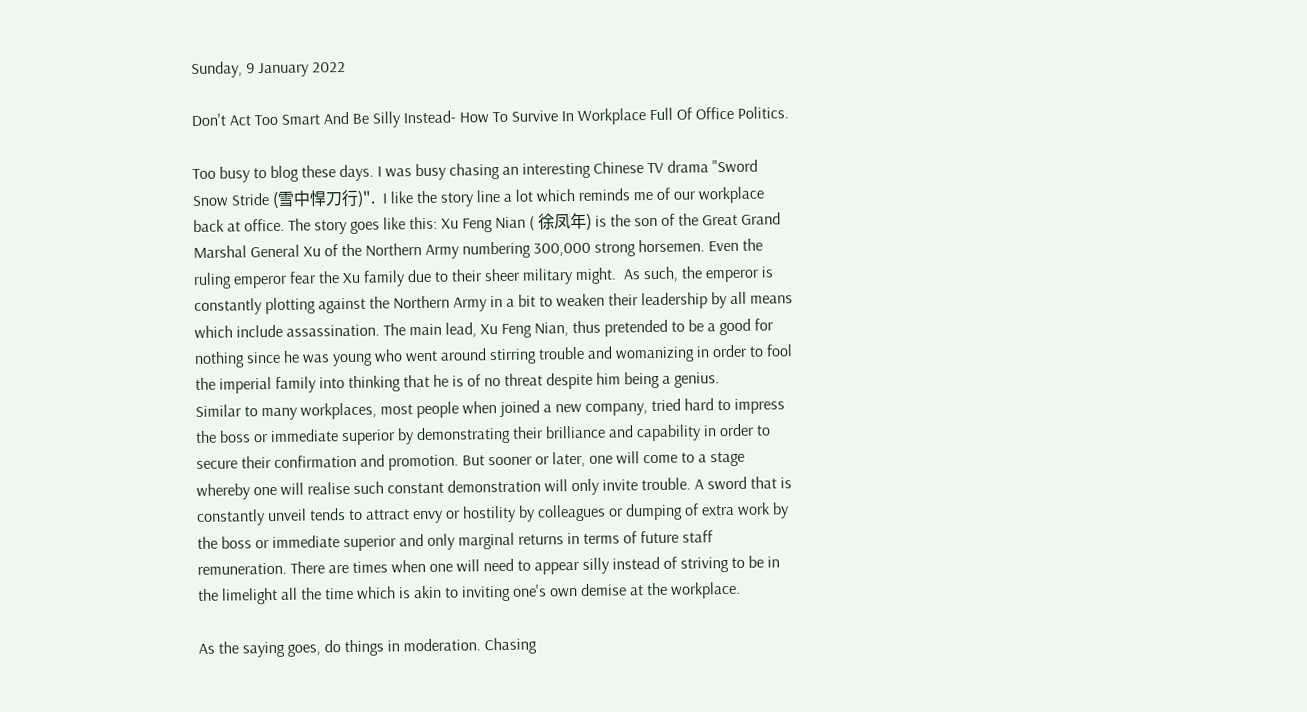Sunday, 9 January 2022

Don't Act Too Smart And Be Silly Instead- How To Survive In Workplace Full Of Office Politics.

Too busy to blog these days. I was busy chasing an interesting Chinese TV drama "Sword Snow Stride (雪中悍刀行)".  I like the story line a lot which reminds me of our workplace back at office. The story goes like this: Xu Feng Nian ( 徐凤年) is the son of the Great Grand Marshal General Xu of the Northern Army numbering 300,000 strong horsemen. Even the ruling emperor fear the Xu family due to their sheer military might.  As such, the emperor is constantly plotting against the Northern Army in a bit to weaken their leadership by all means which include assassination. The main lead, Xu Feng Nian, thus pretended to be a good for nothing since he was young who went around stirring trouble and womanizing in order to fool the imperial family into thinking that he is of no threat despite him being a genius.
Similar to many workplaces, most people when joined a new company, tried hard to impress the boss or immediate superior by demonstrating their brilliance and capability in order to secure their confirmation and promotion. But sooner or later, one will come to a stage whereby one will realise such constant demonstration will only invite trouble. A sword that is constantly unveil tends to attract envy or hostility by colleagues or dumping of extra work by the boss or immediate superior and only marginal returns in terms of future staff remuneration. There are times when one will need to appear silly instead of striving to be in the limelight all the time which is akin to inviting one's own demise at the workplace.

As the saying goes, do things in moderation. Chasing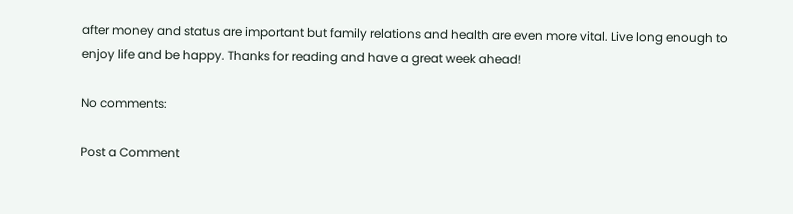after money and status are important but family relations and health are even more vital. Live long enough to enjoy life and be happy. Thanks for reading and have a great week ahead!

No comments:

Post a Comment